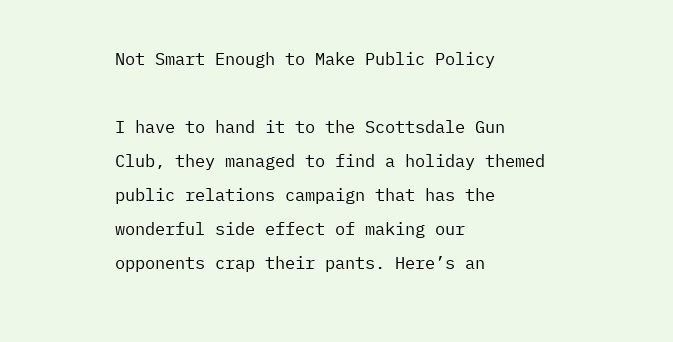Not Smart Enough to Make Public Policy

I have to hand it to the Scottsdale Gun Club, they managed to find a holiday themed public relations campaign that has the wonderful side effect of making our opponents crap their pants. Here’s an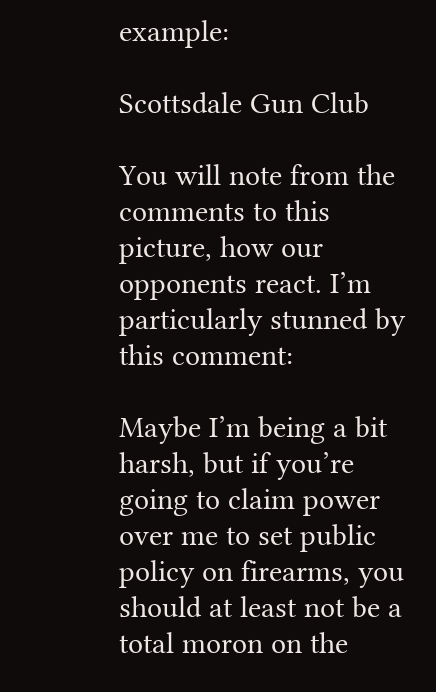example:

Scottsdale Gun Club

You will note from the comments to this picture, how our opponents react. I’m particularly stunned by this comment:

Maybe I’m being a bit harsh, but if you’re going to claim power over me to set public policy on firearms, you should at least not be a total moron on the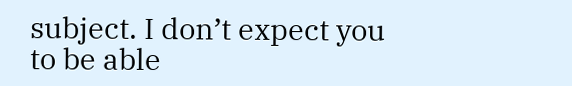subject. I don’t expect you to be able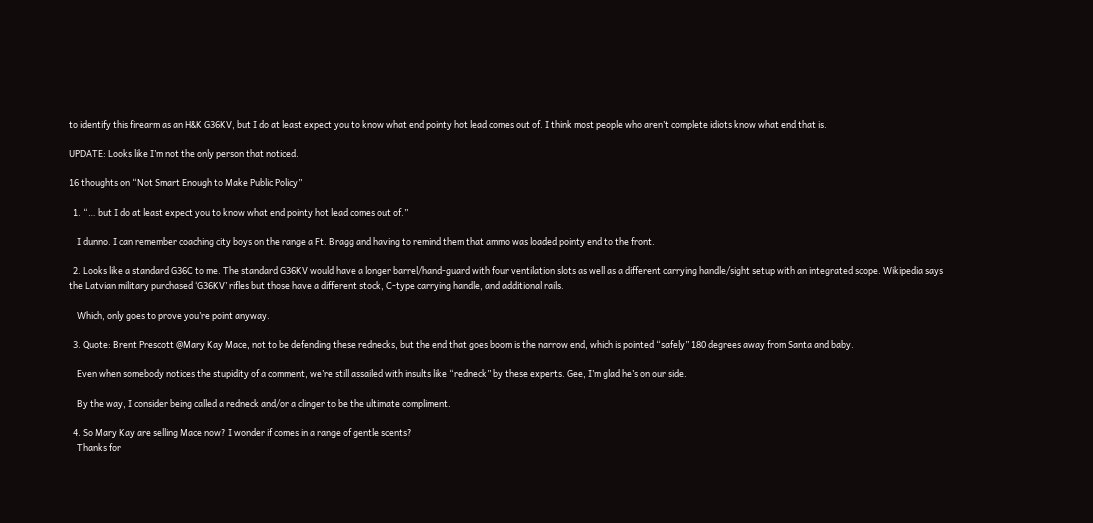to identify this firearm as an H&K G36KV, but I do at least expect you to know what end pointy hot lead comes out of. I think most people who aren’t complete idiots know what end that is.

UPDATE: Looks like I’m not the only person that noticed.

16 thoughts on “Not Smart Enough to Make Public Policy”

  1. “… but I do at least expect you to know what end pointy hot lead comes out of.”

    I dunno. I can remember coaching city boys on the range a Ft. Bragg and having to remind them that ammo was loaded pointy end to the front.

  2. Looks like a standard G36C to me. The standard G36KV would have a longer barrel/hand-guard with four ventilation slots as well as a different carrying handle/sight setup with an integrated scope. Wikipedia says the Latvian military purchased ‘G36KV’ rifles but those have a different stock, C-type carrying handle, and additional rails.

    Which, only goes to prove you’re point anyway.

  3. Quote: Brent Prescott @Mary Kay Mace, not to be defending these rednecks, but the end that goes boom is the narrow end, which is pointed “safely” 180 degrees away from Santa and baby.

    Even when somebody notices the stupidity of a comment, we’re still assailed with insults like “redneck” by these experts. Gee, I’m glad he’s on our side.

    By the way, I consider being called a redneck and/or a clinger to be the ultimate compliment.

  4. So Mary Kay are selling Mace now? I wonder if comes in a range of gentle scents?
    Thanks for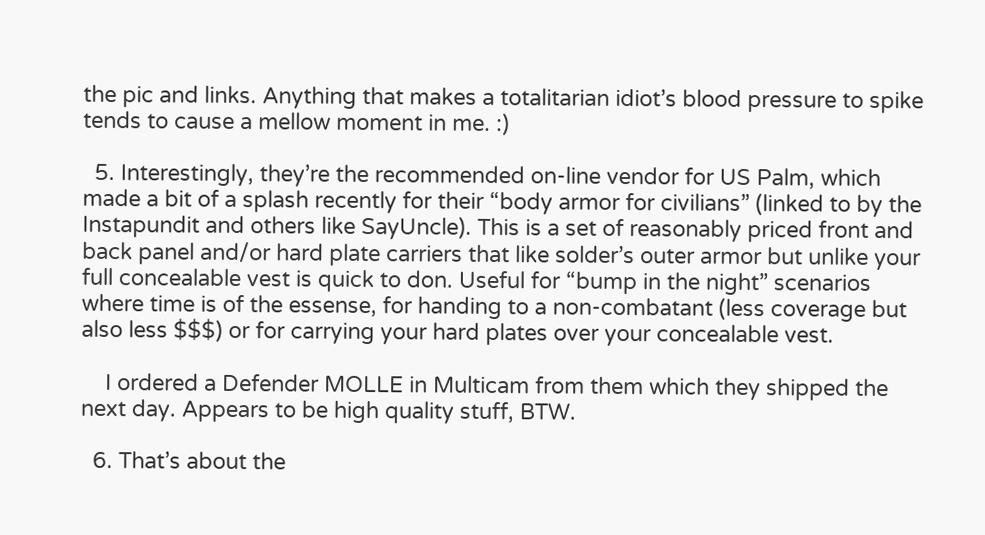the pic and links. Anything that makes a totalitarian idiot’s blood pressure to spike tends to cause a mellow moment in me. :)

  5. Interestingly, they’re the recommended on-line vendor for US Palm, which made a bit of a splash recently for their “body armor for civilians” (linked to by the Instapundit and others like SayUncle). This is a set of reasonably priced front and back panel and/or hard plate carriers that like solder’s outer armor but unlike your full concealable vest is quick to don. Useful for “bump in the night” scenarios where time is of the essense, for handing to a non-combatant (less coverage but also less $$$) or for carrying your hard plates over your concealable vest.

    I ordered a Defender MOLLE in Multicam from them which they shipped the next day. Appears to be high quality stuff, BTW.

  6. That’s about the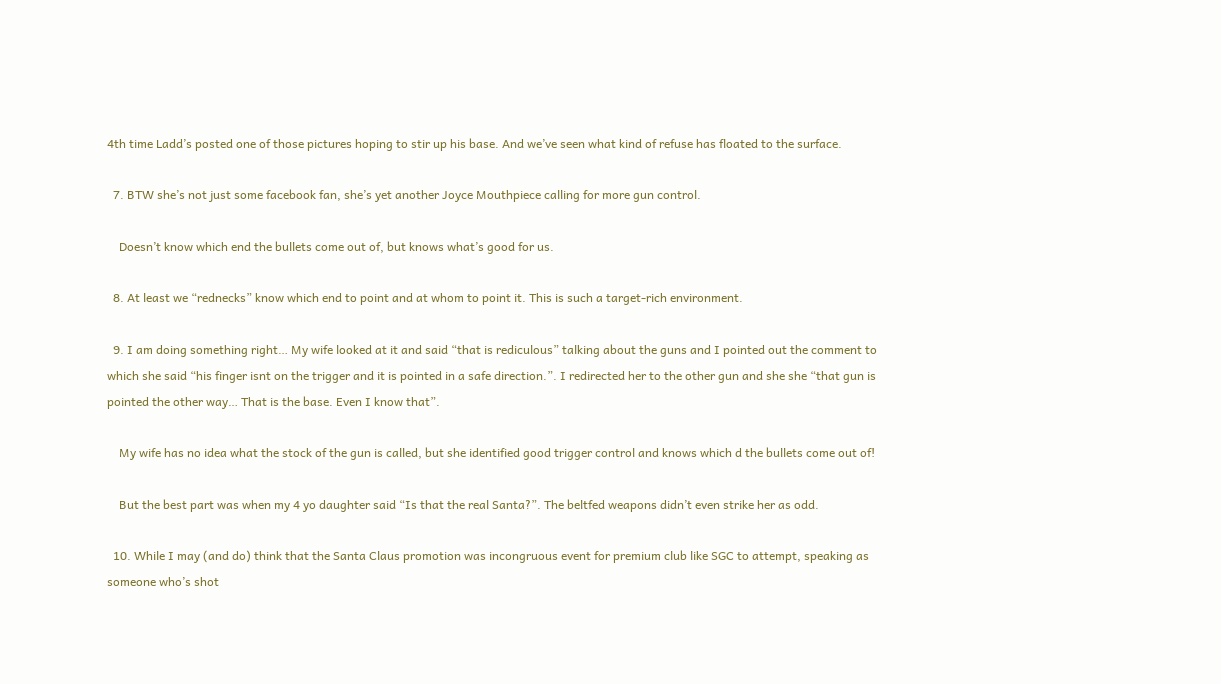4th time Ladd’s posted one of those pictures hoping to stir up his base. And we’ve seen what kind of refuse has floated to the surface.

  7. BTW she’s not just some facebook fan, she’s yet another Joyce Mouthpiece calling for more gun control.

    Doesn’t know which end the bullets come out of, but knows what’s good for us.

  8. At least we “rednecks” know which end to point and at whom to point it. This is such a target-rich environment.

  9. I am doing something right… My wife looked at it and said “that is rediculous” talking about the guns and I pointed out the comment to which she said “his finger isnt on the trigger and it is pointed in a safe direction.”. I redirected her to the other gun and she she “that gun is pointed the other way… That is the base. Even I know that”.

    My wife has no idea what the stock of the gun is called, but she identified good trigger control and knows which d the bullets come out of!

    But the best part was when my 4 yo daughter said “Is that the real Santa?”. The beltfed weapons didn’t even strike her as odd.

  10. While I may (and do) think that the Santa Claus promotion was incongruous event for premium club like SGC to attempt, speaking as someone who’s shot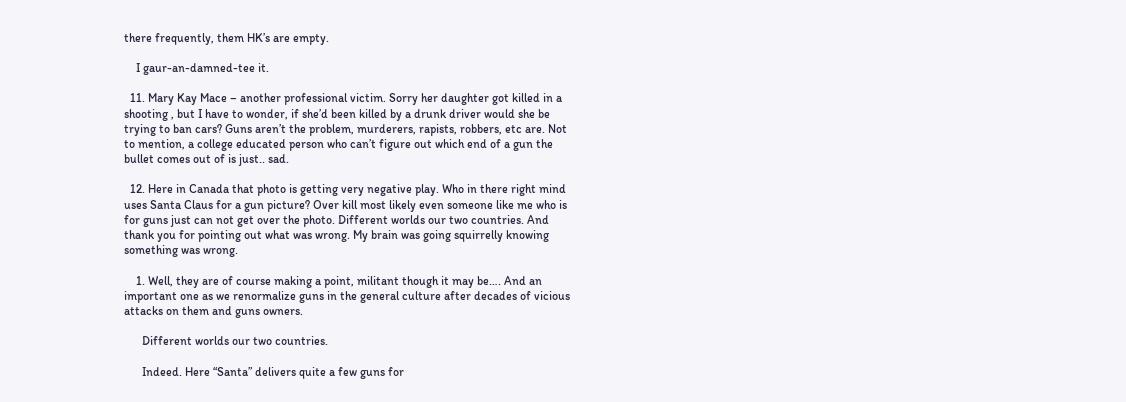there frequently, them HK’s are empty.

    I gaur-an-damned-tee it.

  11. Mary Kay Mace – another professional victim. Sorry her daughter got killed in a shooting , but I have to wonder, if she’d been killed by a drunk driver would she be trying to ban cars? Guns aren’t the problem, murderers, rapists, robbers, etc are. Not to mention, a college educated person who can’t figure out which end of a gun the bullet comes out of is just.. sad.

  12. Here in Canada that photo is getting very negative play. Who in there right mind uses Santa Claus for a gun picture? Over kill most likely even someone like me who is for guns just can not get over the photo. Different worlds our two countries. And thank you for pointing out what was wrong. My brain was going squirrelly knowing something was wrong.

    1. Well, they are of course making a point, militant though it may be…. And an important one as we renormalize guns in the general culture after decades of vicious attacks on them and guns owners.

      Different worlds our two countries.

      Indeed. Here “Santa” delivers quite a few guns for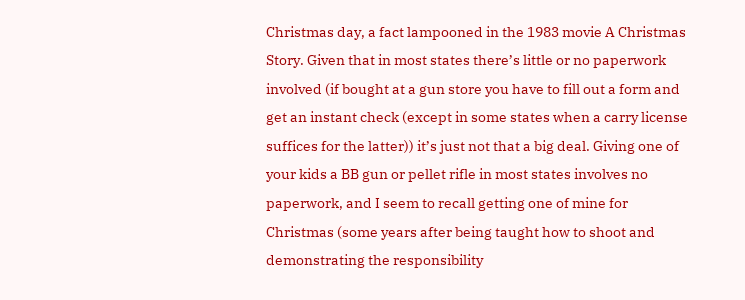Christmas day, a fact lampooned in the 1983 movie A Christmas Story. Given that in most states there’s little or no paperwork involved (if bought at a gun store you have to fill out a form and get an instant check (except in some states when a carry license suffices for the latter)) it’s just not that a big deal. Giving one of your kids a BB gun or pellet rifle in most states involves no paperwork, and I seem to recall getting one of mine for Christmas (some years after being taught how to shoot and demonstrating the responsibility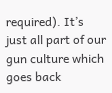required). It’s just all part of our gun culture which goes back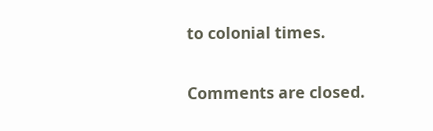to colonial times.

Comments are closed.